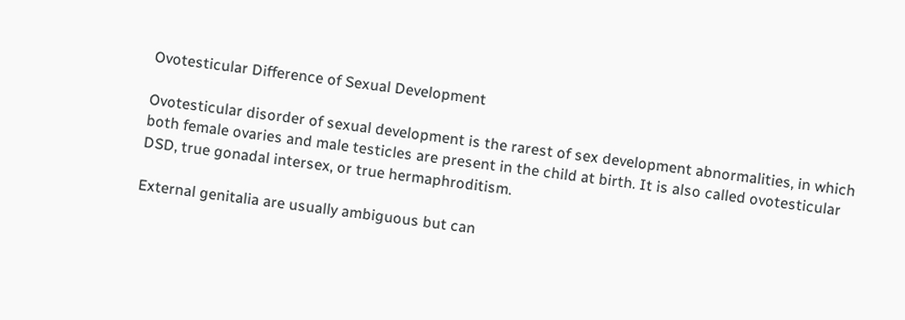Ovotesticular Difference of Sexual Development

Ovotesticular disorder of sexual development is the rarest of sex development abnormalities, in which both female ovaries and male testicles are present in the child at birth. It is also called ovotesticular DSD, true gonadal intersex, or true hermaphroditism.

External genitalia are usually ambiguous but can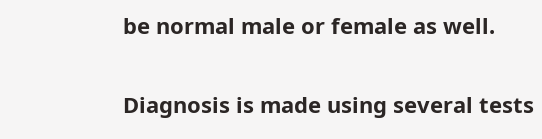be normal male or female as well.

Diagnosis is made using several tests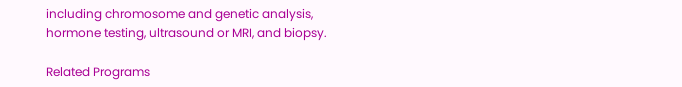including chromosome and genetic analysis, hormone testing, ultrasound or MRI, and biopsy.

Related Programs